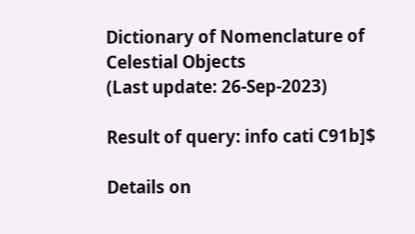Dictionary of Nomenclature of Celestial Objects
(Last update: 26-Sep-2023)

Result of query: info cati C91b]$

Details on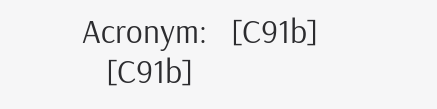Acronym:   [C91b]
   [C91b]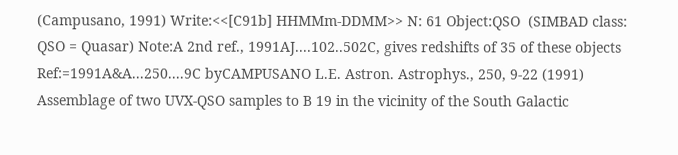(Campusano, 1991) Write:<<[C91b] HHMMm-DDMM>> N: 61 Object:QSO  (SIMBAD class: QSO = Quasar) Note:A 2nd ref., 1991AJ....102..502C, gives redshifts of 35 of these objects Ref:=1991A&A...250....9C byCAMPUSANO L.E. Astron. Astrophys., 250, 9-22 (1991) Assemblage of two UVX-QSO samples to B 19 in the vicinity of the South Galactic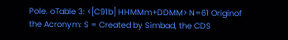Pole. oTable 3: <[C91b] HHMMm+DDMM> N=61 Originof the Acronym: S = Created by Simbad, the CDS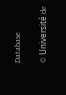Database

© Université de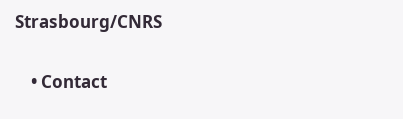Strasbourg/CNRS

    • Contact